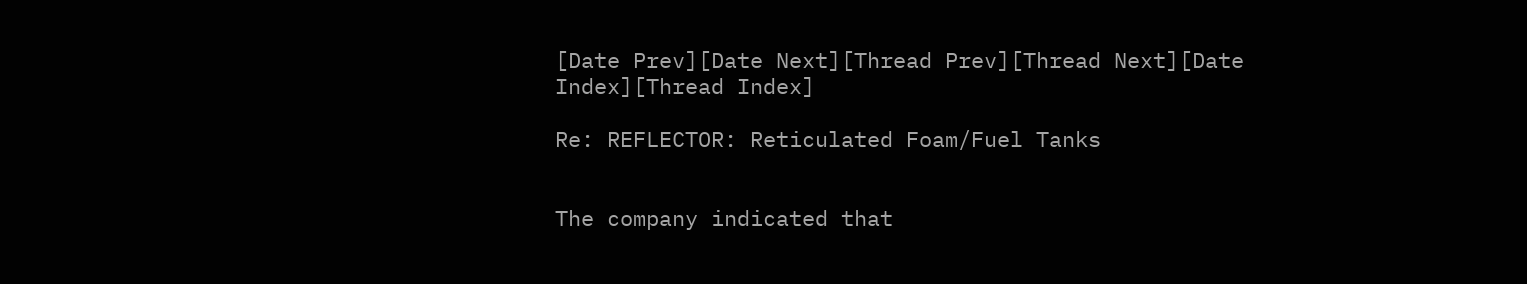[Date Prev][Date Next][Thread Prev][Thread Next][Date Index][Thread Index]

Re: REFLECTOR: Reticulated Foam/Fuel Tanks


The company indicated that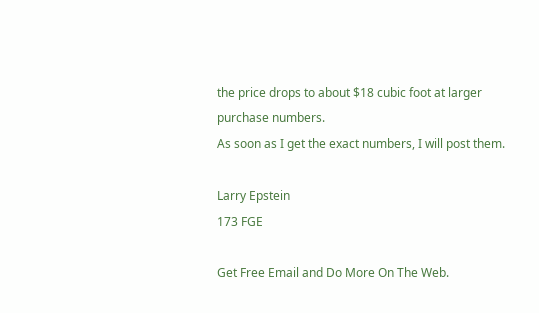the price drops to about $18 cubic foot at larger
purchase numbers.
As soon as I get the exact numbers, I will post them.

Larry Epstein
173 FGE

Get Free Email and Do More On The Web.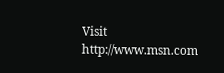Visit http://www.msn.com